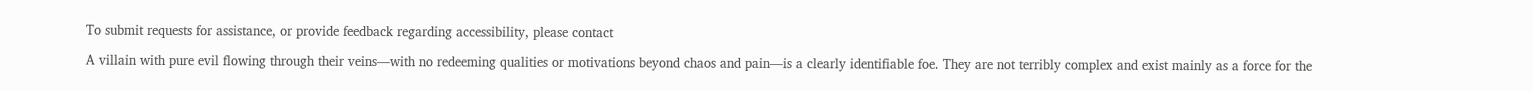To submit requests for assistance, or provide feedback regarding accessibility, please contact

A villain with pure evil flowing through their veins—with no redeeming qualities or motivations beyond chaos and pain—is a clearly identifiable foe. They are not terribly complex and exist mainly as a force for the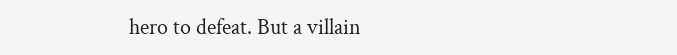hero to defeat. But a villain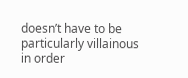doesn’t have to be particularly villainous in order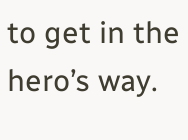to get in the hero’s way.